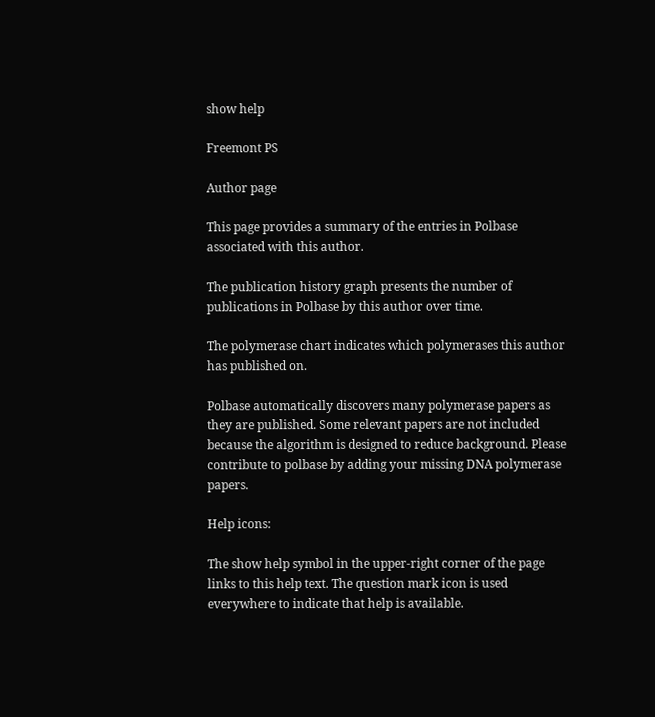show help

Freemont PS

Author page

This page provides a summary of the entries in Polbase associated with this author.

The publication history graph presents the number of publications in Polbase by this author over time.

The polymerase chart indicates which polymerases this author has published on.

Polbase automatically discovers many polymerase papers as they are published. Some relevant papers are not included because the algorithm is designed to reduce background. Please contribute to polbase by adding your missing DNA polymerase papers.

Help icons:

The show help symbol in the upper-right corner of the page links to this help text. The question mark icon is used everywhere to indicate that help is available.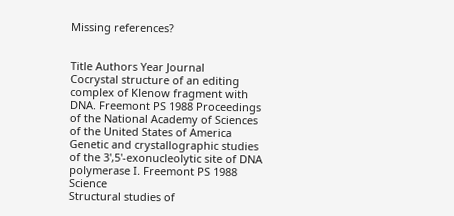Missing references?


Title Authors Year Journal
Cocrystal structure of an editing complex of Klenow fragment with DNA. Freemont PS 1988 Proceedings of the National Academy of Sciences of the United States of America
Genetic and crystallographic studies of the 3',5'-exonucleolytic site of DNA polymerase I. Freemont PS 1988 Science
Structural studies of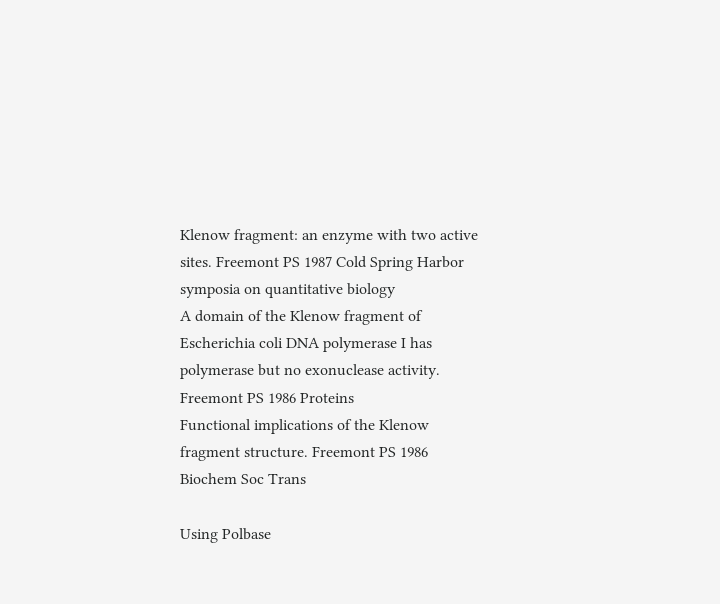Klenow fragment: an enzyme with two active sites. Freemont PS 1987 Cold Spring Harbor symposia on quantitative biology
A domain of the Klenow fragment of Escherichia coli DNA polymerase I has polymerase but no exonuclease activity. Freemont PS 1986 Proteins
Functional implications of the Klenow fragment structure. Freemont PS 1986 Biochem Soc Trans

Using Polbase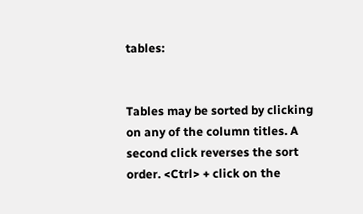tables:


Tables may be sorted by clicking on any of the column titles. A second click reverses the sort order. <Ctrl> + click on the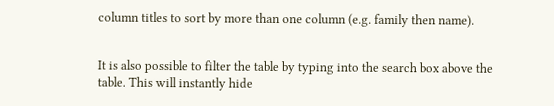column titles to sort by more than one column (e.g. family then name).


It is also possible to filter the table by typing into the search box above the table. This will instantly hide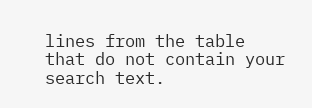lines from the table that do not contain your search text.